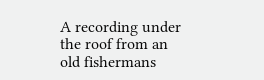A recording under the roof from an old fishermans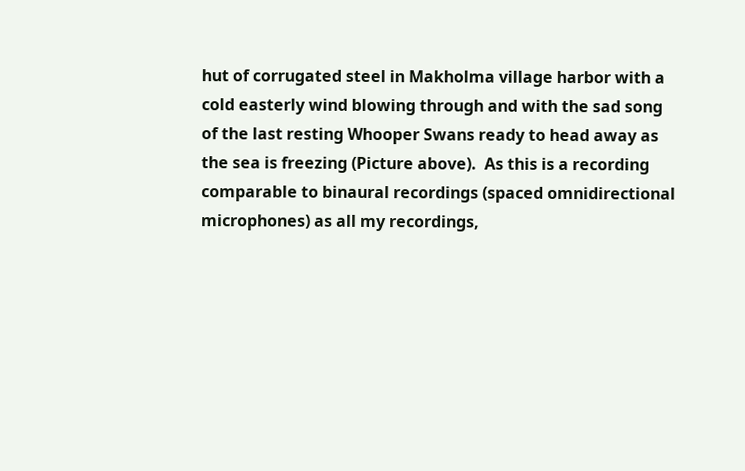hut of corrugated steel in Makholma village harbor with a cold easterly wind blowing through and with the sad song of the last resting Whooper Swans ready to head away as the sea is freezing (Picture above).  As this is a recording comparable to binaural recordings (spaced omnidirectional microphones) as all my recordings,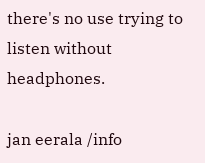there's no use trying to listen without headphones.

jan eerala /info